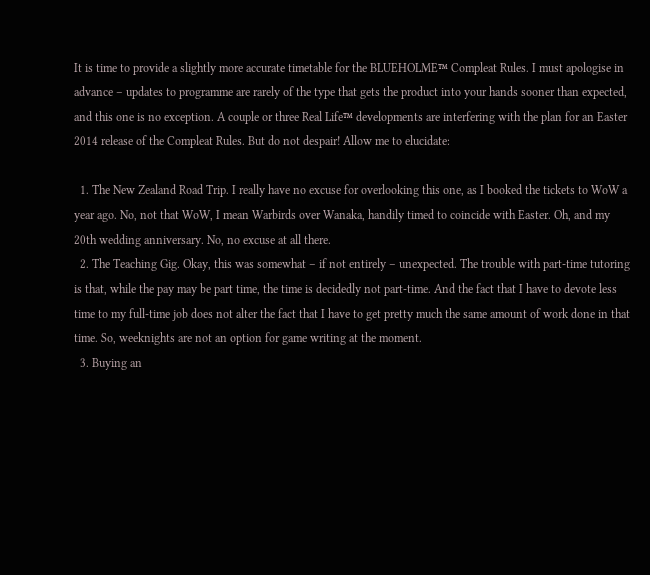It is time to provide a slightly more accurate timetable for the BLUEHOLME™ Compleat Rules. I must apologise in advance – updates to programme are rarely of the type that gets the product into your hands sooner than expected, and this one is no exception. A couple or three Real Life™ developments are interfering with the plan for an Easter 2014 release of the Compleat Rules. But do not despair! Allow me to elucidate:

  1. The New Zealand Road Trip. I really have no excuse for overlooking this one, as I booked the tickets to WoW a year ago. No, not that WoW, I mean Warbirds over Wanaka, handily timed to coincide with Easter. Oh, and my 20th wedding anniversary. No, no excuse at all there.
  2. The Teaching Gig. Okay, this was somewhat – if not entirely – unexpected. The trouble with part-time tutoring is that, while the pay may be part time, the time is decidedly not part-time. And the fact that I have to devote less time to my full-time job does not alter the fact that I have to get pretty much the same amount of work done in that time. So, weeknights are not an option for game writing at the moment.
  3. Buying an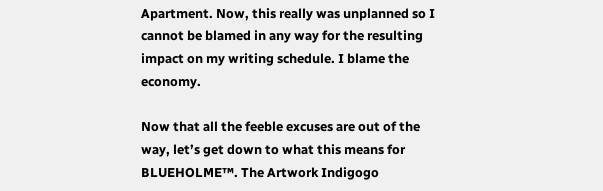Apartment. Now, this really was unplanned so I cannot be blamed in any way for the resulting impact on my writing schedule. I blame the economy.

Now that all the feeble excuses are out of the way, let’s get down to what this means for BLUEHOLME™. The Artwork Indigogo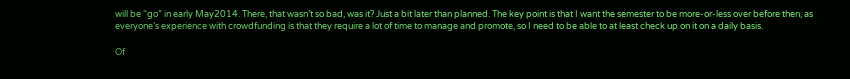will be “go” in early May2014. There, that wasn’t so bad, was it? Just a bit later than planned. The key point is that I want the semester to be more-or-less over before then, as everyone’s experience with crowdfunding is that they require a lot of time to manage and promote, so I need to be able to at least check up on it on a daily basis.

Of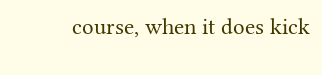course, when it does kick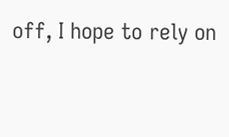off, I hope to rely on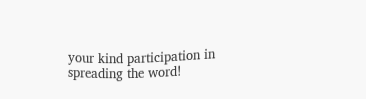your kind participation in spreading the word!